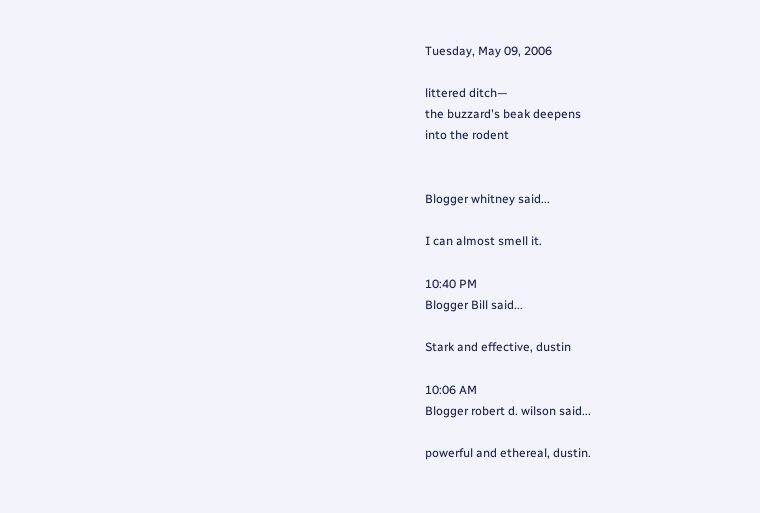Tuesday, May 09, 2006

littered ditch—
the buzzard's beak deepens
into the rodent


Blogger whitney said...

I can almost smell it.

10:40 PM
Blogger Bill said...

Stark and effective, dustin

10:06 AM
Blogger robert d. wilson said...

powerful and ethereal, dustin.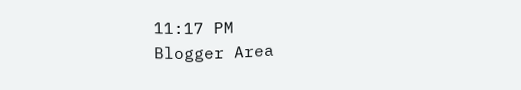11:17 PM
Blogger Area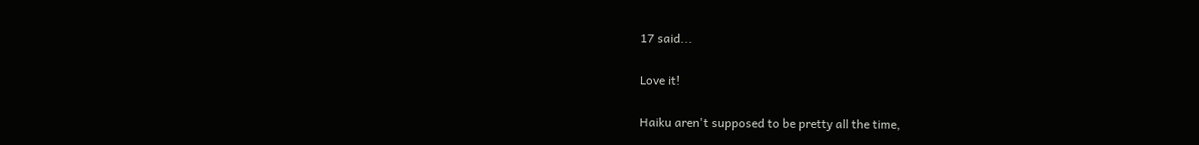17 said...

Love it!

Haiku aren't supposed to be pretty all the time,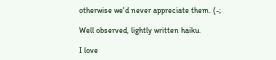otherwise we'd never appreciate them. (-;

Well observed, lightly written haiku.

I love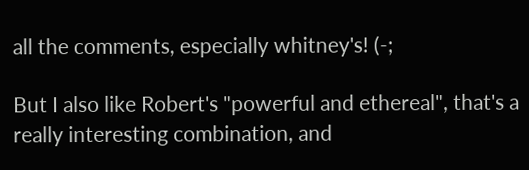all the comments, especially whitney's! (-;

But I also like Robert's "powerful and ethereal", that's a really interesting combination, and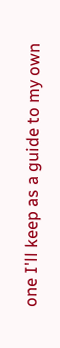one I'll keep as a guide to my own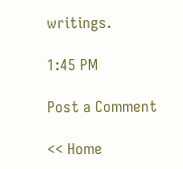writings.

1:45 PM

Post a Comment

<< Home